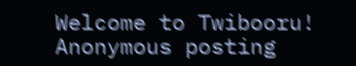Welcome to Twibooru! Anonymous posting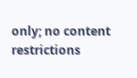only; no content restrictions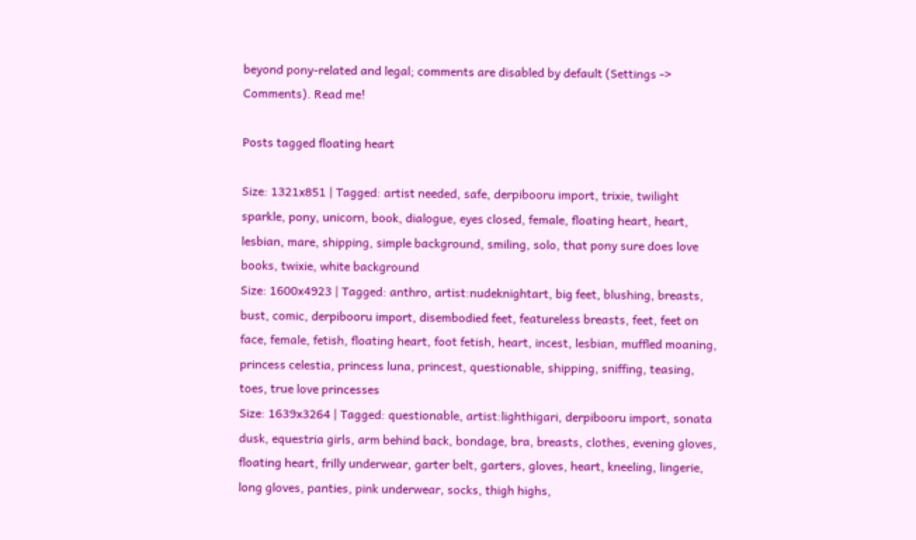beyond pony-related and legal; comments are disabled by default (Settings -> Comments). Read me!

Posts tagged floating heart

Size: 1321x851 | Tagged: artist needed, safe, derpibooru import, trixie, twilight sparkle, pony, unicorn, book, dialogue, eyes closed, female, floating heart, heart, lesbian, mare, shipping, simple background, smiling, solo, that pony sure does love books, twixie, white background
Size: 1600x4923 | Tagged: anthro, artist:nudeknightart, big feet, blushing, breasts, bust, comic, derpibooru import, disembodied feet, featureless breasts, feet, feet on face, female, fetish, floating heart, foot fetish, heart, incest, lesbian, muffled moaning, princess celestia, princess luna, princest, questionable, shipping, sniffing, teasing, toes, true love princesses
Size: 1639x3264 | Tagged: questionable, artist:lighthigari, derpibooru import, sonata dusk, equestria girls, arm behind back, bondage, bra, breasts, clothes, evening gloves, floating heart, frilly underwear, garter belt, garters, gloves, heart, kneeling, lingerie, long gloves, panties, pink underwear, socks, thigh highs,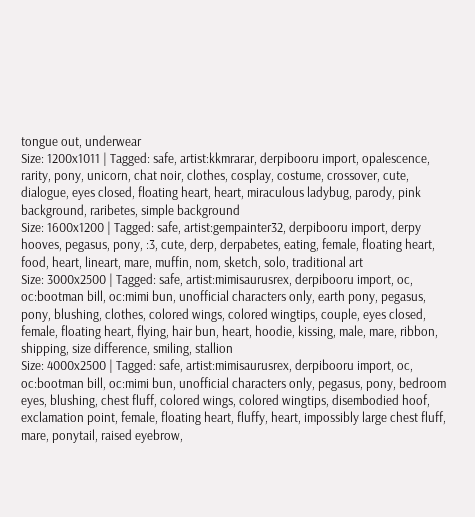tongue out, underwear
Size: 1200x1011 | Tagged: safe, artist:kkmrarar, derpibooru import, opalescence, rarity, pony, unicorn, chat noir, clothes, cosplay, costume, crossover, cute, dialogue, eyes closed, floating heart, heart, miraculous ladybug, parody, pink background, raribetes, simple background
Size: 1600x1200 | Tagged: safe, artist:gempainter32, derpibooru import, derpy hooves, pegasus, pony, :3, cute, derp, derpabetes, eating, female, floating heart, food, heart, lineart, mare, muffin, nom, sketch, solo, traditional art
Size: 3000x2500 | Tagged: safe, artist:mimisaurusrex, derpibooru import, oc, oc:bootman bill, oc:mimi bun, unofficial characters only, earth pony, pegasus, pony, blushing, clothes, colored wings, colored wingtips, couple, eyes closed, female, floating heart, flying, hair bun, heart, hoodie, kissing, male, mare, ribbon, shipping, size difference, smiling, stallion
Size: 4000x2500 | Tagged: safe, artist:mimisaurusrex, derpibooru import, oc, oc:bootman bill, oc:mimi bun, unofficial characters only, pegasus, pony, bedroom eyes, blushing, chest fluff, colored wings, colored wingtips, disembodied hoof, exclamation point, female, floating heart, fluffy, heart, impossibly large chest fluff, mare, ponytail, raised eyebrow,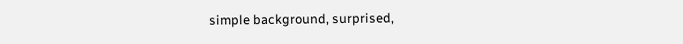simple background, surprised,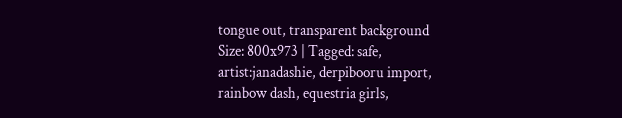tongue out, transparent background
Size: 800x973 | Tagged: safe, artist:janadashie, derpibooru import, rainbow dash, equestria girls,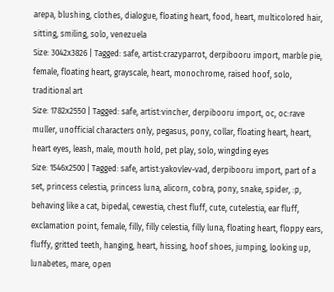arepa, blushing, clothes, dialogue, floating heart, food, heart, multicolored hair, sitting, smiling, solo, venezuela
Size: 3042x3826 | Tagged: safe, artist:crazyparrot, derpibooru import, marble pie, female, floating heart, grayscale, heart, monochrome, raised hoof, solo, traditional art
Size: 1782x2550 | Tagged: safe, artist:vincher, derpibooru import, oc, oc:rave muller, unofficial characters only, pegasus, pony, collar, floating heart, heart, heart eyes, leash, male, mouth hold, pet play, solo, wingding eyes
Size: 1546x2500 | Tagged: safe, artist:yakovlev-vad, derpibooru import, part of a set, princess celestia, princess luna, alicorn, cobra, pony, snake, spider, :p, behaving like a cat, bipedal, cewestia, chest fluff, cute, cutelestia, ear fluff, exclamation point, female, filly, filly celestia, filly luna, floating heart, floppy ears, fluffy, gritted teeth, hanging, heart, hissing, hoof shoes, jumping, looking up, lunabetes, mare, open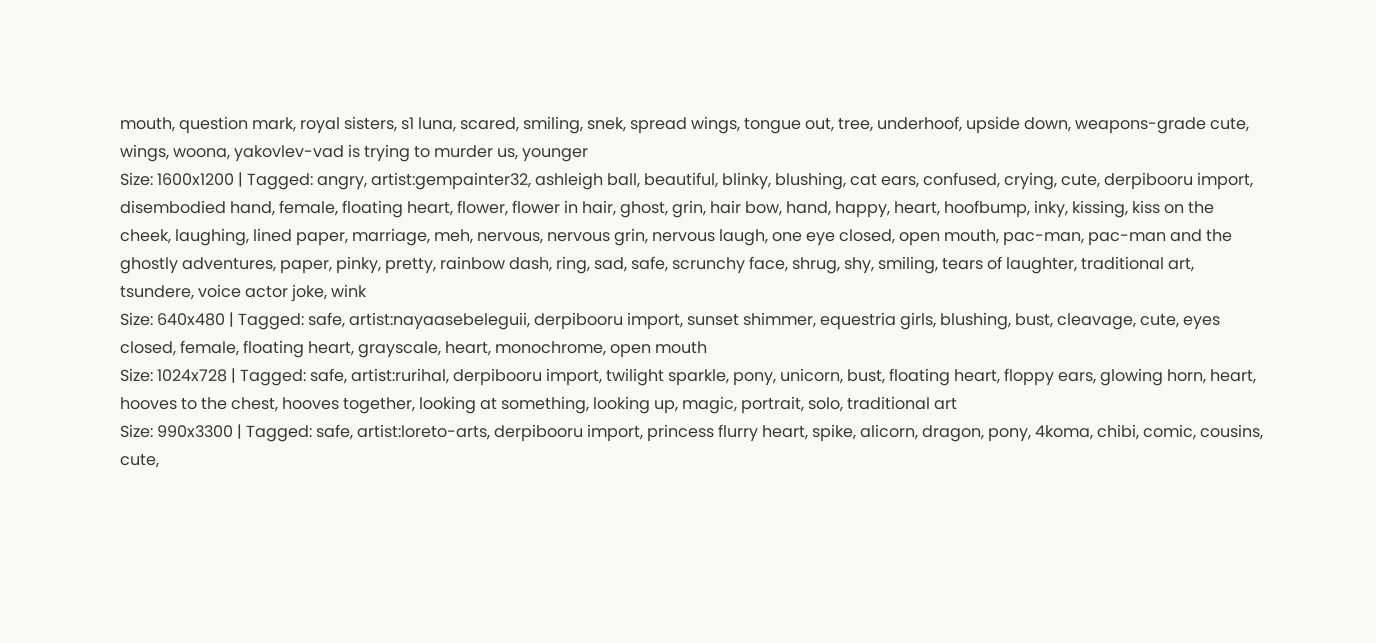mouth, question mark, royal sisters, s1 luna, scared, smiling, snek, spread wings, tongue out, tree, underhoof, upside down, weapons-grade cute, wings, woona, yakovlev-vad is trying to murder us, younger
Size: 1600x1200 | Tagged: angry, artist:gempainter32, ashleigh ball, beautiful, blinky, blushing, cat ears, confused, crying, cute, derpibooru import, disembodied hand, female, floating heart, flower, flower in hair, ghost, grin, hair bow, hand, happy, heart, hoofbump, inky, kissing, kiss on the cheek, laughing, lined paper, marriage, meh, nervous, nervous grin, nervous laugh, one eye closed, open mouth, pac-man, pac-man and the ghostly adventures, paper, pinky, pretty, rainbow dash, ring, sad, safe, scrunchy face, shrug, shy, smiling, tears of laughter, traditional art, tsundere, voice actor joke, wink
Size: 640x480 | Tagged: safe, artist:nayaasebeleguii, derpibooru import, sunset shimmer, equestria girls, blushing, bust, cleavage, cute, eyes closed, female, floating heart, grayscale, heart, monochrome, open mouth
Size: 1024x728 | Tagged: safe, artist:rurihal, derpibooru import, twilight sparkle, pony, unicorn, bust, floating heart, floppy ears, glowing horn, heart, hooves to the chest, hooves together, looking at something, looking up, magic, portrait, solo, traditional art
Size: 990x3300 | Tagged: safe, artist:loreto-arts, derpibooru import, princess flurry heart, spike, alicorn, dragon, pony, 4koma, chibi, comic, cousins, cute,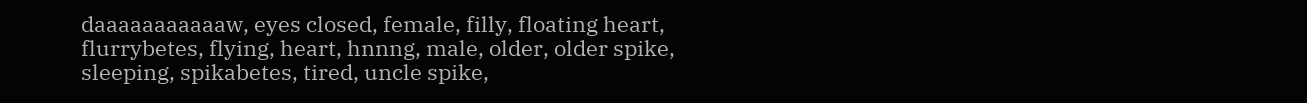daaaaaaaaaaaw, eyes closed, female, filly, floating heart, flurrybetes, flying, heart, hnnng, male, older, older spike, sleeping, spikabetes, tired, uncle spike,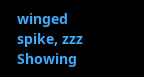winged spike, zzz
Showing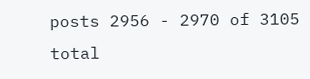posts 2956 - 2970 of 3105 total